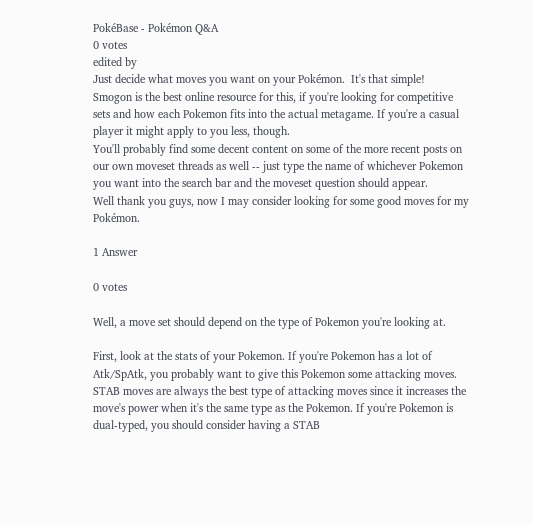PokéBase - Pokémon Q&A
0 votes
edited by
Just decide what moves you want on your Pokémon.  It's that simple!
Smogon is the best online resource for this, if you're looking for competitive sets and how each Pokemon fits into the actual metagame. If you're a casual player it might apply to you less, though.
You'll probably find some decent content on some of the more recent posts on our own moveset threads as well -- just type the name of whichever Pokemon you want into the search bar and the moveset question should appear.
Well thank you guys, now I may consider looking for some good moves for my Pokémon.

1 Answer

0 votes

Well, a move set should depend on the type of Pokemon you're looking at.

First, look at the stats of your Pokemon. If you're Pokemon has a lot of Atk/SpAtk, you probably want to give this Pokemon some attacking moves. STAB moves are always the best type of attacking moves since it increases the move's power when it's the same type as the Pokemon. If you're Pokemon is dual-typed, you should consider having a STAB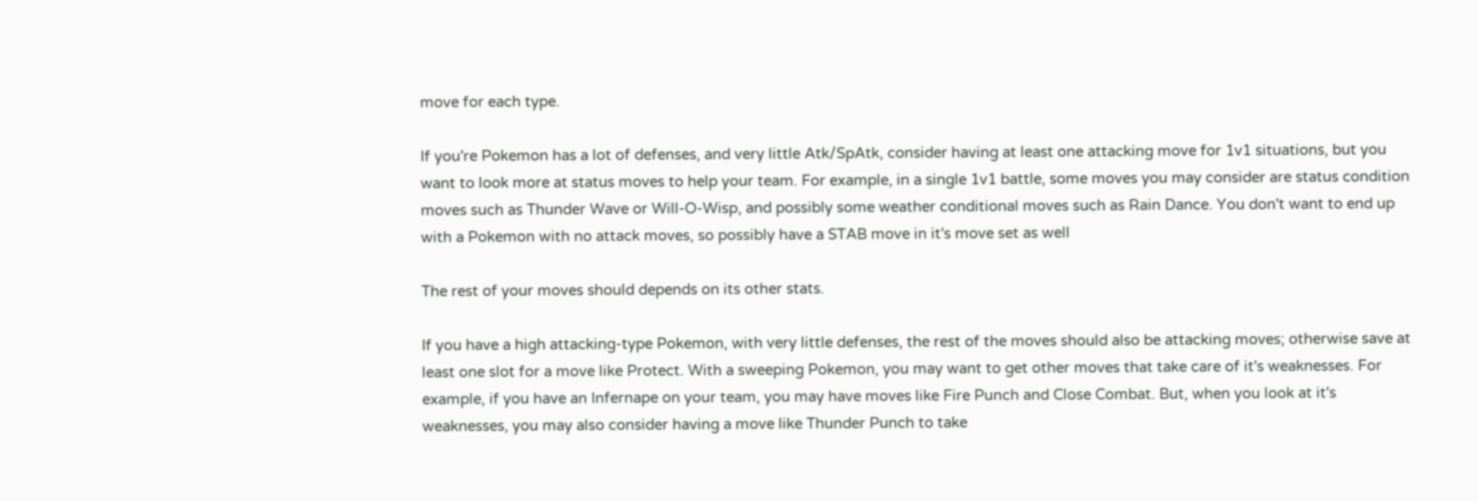move for each type.

If you're Pokemon has a lot of defenses, and very little Atk/SpAtk, consider having at least one attacking move for 1v1 situations, but you want to look more at status moves to help your team. For example, in a single 1v1 battle, some moves you may consider are status condition moves such as Thunder Wave or Will-O-Wisp, and possibly some weather conditional moves such as Rain Dance. You don't want to end up with a Pokemon with no attack moves, so possibly have a STAB move in it's move set as well

The rest of your moves should depends on its other stats.

If you have a high attacking-type Pokemon, with very little defenses, the rest of the moves should also be attacking moves; otherwise save at least one slot for a move like Protect. With a sweeping Pokemon, you may want to get other moves that take care of it's weaknesses. For example, if you have an Infernape on your team, you may have moves like Fire Punch and Close Combat. But, when you look at it's weaknesses, you may also consider having a move like Thunder Punch to take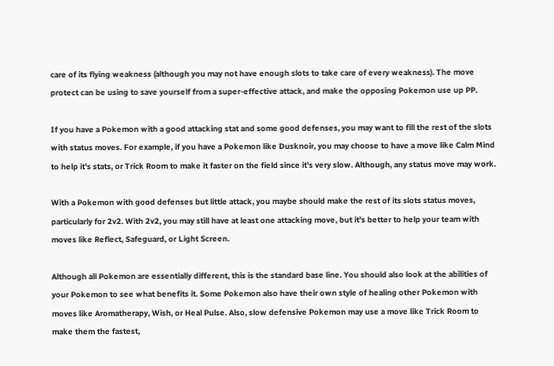care of its flying weakness (although you may not have enough slots to take care of every weakness). The move protect can be using to save yourself from a super-effective attack, and make the opposing Pokemon use up PP.

If you have a Pokemon with a good attacking stat and some good defenses, you may want to fill the rest of the slots with status moves. For example, if you have a Pokemon like Dusknoir, you may choose to have a move like Calm Mind to help it's stats, or Trick Room to make it faster on the field since it's very slow. Although, any status move may work.

With a Pokemon with good defenses but little attack, you maybe should make the rest of its slots status moves, particularly for 2v2. With 2v2, you may still have at least one attacking move, but it's better to help your team with moves like Reflect, Safeguard, or Light Screen.

Although all Pokemon are essentially different, this is the standard base line. You should also look at the abilities of your Pokemon to see what benefits it. Some Pokemon also have their own style of healing other Pokemon with moves like Aromatherapy, Wish, or Heal Pulse. Also, slow defensive Pokemon may use a move like Trick Room to make them the fastest,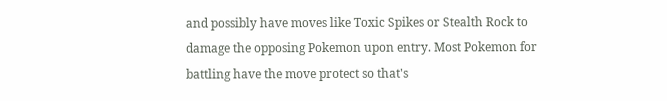and possibly have moves like Toxic Spikes or Stealth Rock to damage the opposing Pokemon upon entry. Most Pokemon for battling have the move protect so that's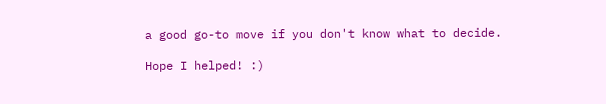a good go-to move if you don't know what to decide.

Hope I helped! :)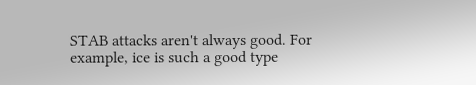STAB attacks aren't always good. For example, ice is such a good type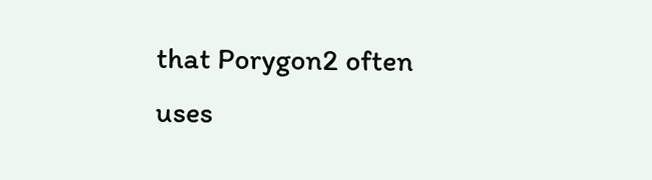that Porygon2 often uses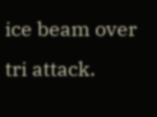ice beam over tri attack.